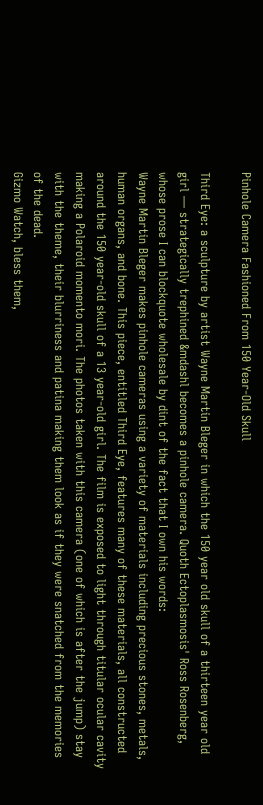Pinhole Camera Fashioned From 150 Year-Old Skull

Third Eye: a sculpture by artist Wayne Martin Bleger in which the 150 year old skull of a thirteen year old girl — strategically trephined &mdashl becomes a pinhole camera. Quoth Ectoplasmosis' Ross Rosenberg, whose prose I can blockquote wholesale by dint of the fact that I own his words:
Wayne Martin Bleger makes pinhole cameras using a variety of materials including precious stones, metals, human organs, and bone. This piece, entitled Third Eye, features many of these materials, all constructed around the 150 year-old skull of a 13 year-old girl. The film is exposed to light through titular ocular cavity making a Polaroid momento mori. The photos taken with this camera (one of which is after the jump) stay with the theme, their blurriness and patina making them look as if they were snatched from the memories of the dead.
Gizmo Watch, bless them,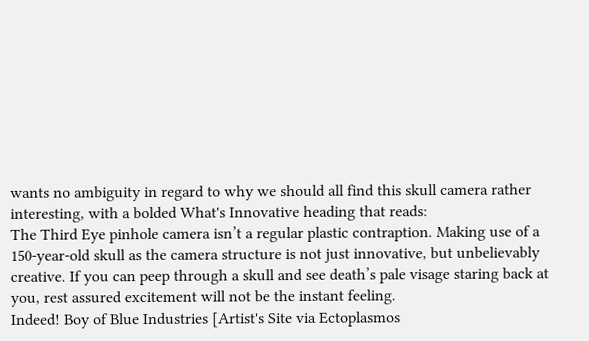wants no ambiguity in regard to why we should all find this skull camera rather interesting, with a bolded What's Innovative heading that reads:
The Third Eye pinhole camera isn’t a regular plastic contraption. Making use of a 150-year-old skull as the camera structure is not just innovative, but unbelievably creative. If you can peep through a skull and see death’s pale visage staring back at you, rest assured excitement will not be the instant feeling.
Indeed! Boy of Blue Industries [Artist's Site via Ectoplasmos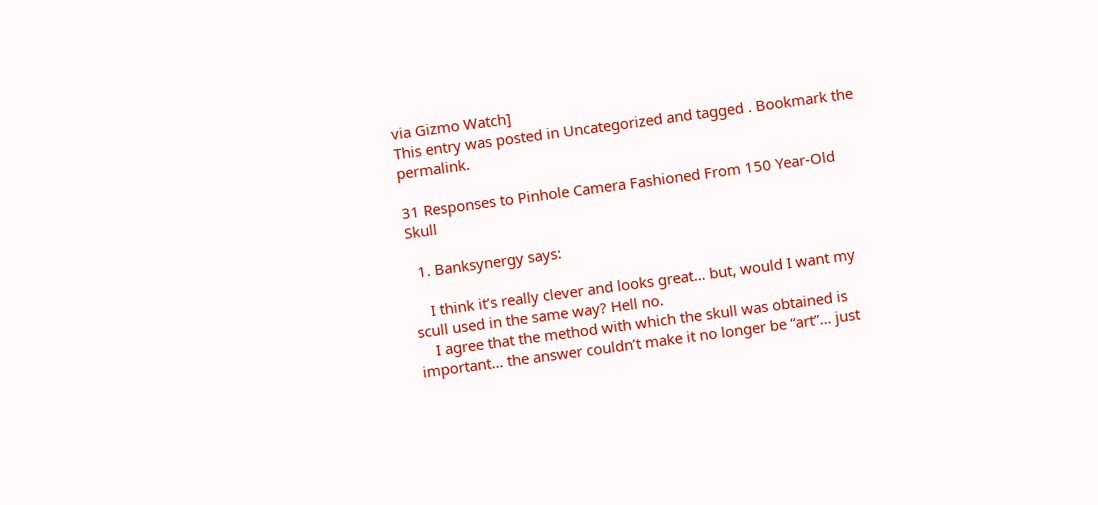via Gizmo Watch]
This entry was posted in Uncategorized and tagged . Bookmark the permalink.

31 Responses to Pinhole Camera Fashioned From 150 Year-Old Skull

  1. Banksynergy says:

    I think it’s really clever and looks great… but, would I want my scull used in the same way? Hell no.
    I agree that the method with which the skull was obtained is important… the answer couldn’t make it no longer be “art”… just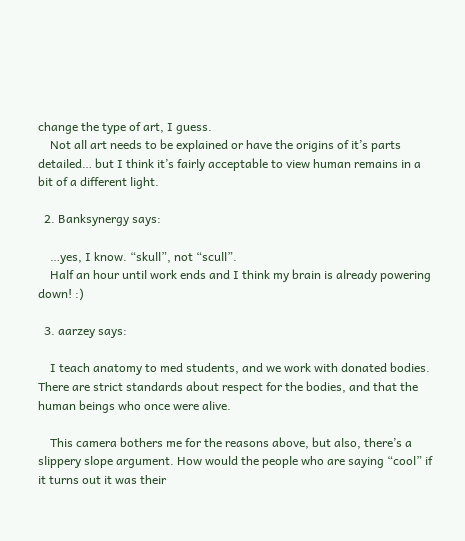change the type of art, I guess.
    Not all art needs to be explained or have the origins of it’s parts detailed… but I think it’s fairly acceptable to view human remains in a bit of a different light.

  2. Banksynergy says:

    …yes, I know. “skull”, not “scull”.
    Half an hour until work ends and I think my brain is already powering down! :)

  3. aarzey says:

    I teach anatomy to med students, and we work with donated bodies. There are strict standards about respect for the bodies, and that the human beings who once were alive.

    This camera bothers me for the reasons above, but also, there’s a slippery slope argument. How would the people who are saying “cool” if it turns out it was their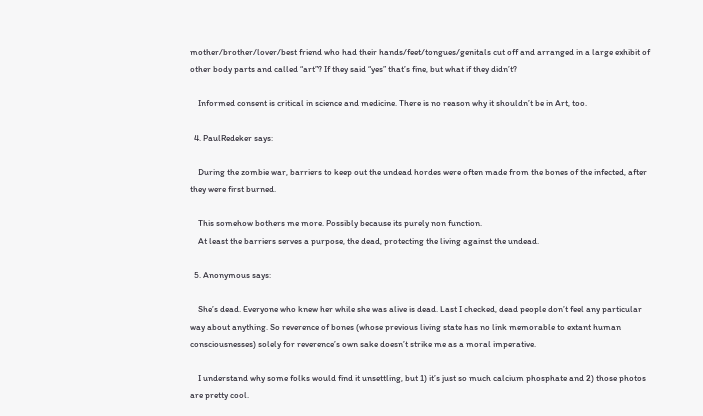mother/brother/lover/best friend who had their hands/feet/tongues/genitals cut off and arranged in a large exhibit of other body parts and called “art”? If they said “yes” that’s fine, but what if they didn’t?

    Informed consent is critical in science and medicine. There is no reason why it shouldn’t be in Art, too.

  4. PaulRedeker says:

    During the zombie war, barriers to keep out the undead hordes were often made from the bones of the infected, after they were first burned.

    This somehow bothers me more. Possibly because its purely non function.
    At least the barriers serves a purpose, the dead, protecting the living against the undead.

  5. Anonymous says:

    She’s dead. Everyone who knew her while she was alive is dead. Last I checked, dead people don’t feel any particular way about anything. So reverence of bones (whose previous living state has no link memorable to extant human consciousnesses) solely for reverence’s own sake doesn’t strike me as a moral imperative.

    I understand why some folks would find it unsettling, but 1) it’s just so much calcium phosphate and 2) those photos are pretty cool.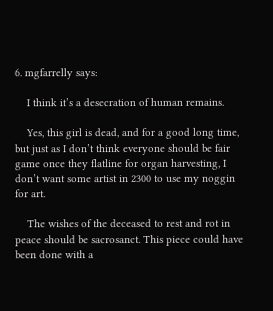6. mgfarrelly says:

    I think it’s a desecration of human remains.

    Yes, this girl is dead, and for a good long time, but just as I don’t think everyone should be fair game once they flatline for organ harvesting, I don’t want some artist in 2300 to use my noggin for art.

    The wishes of the deceased to rest and rot in peace should be sacrosanct. This piece could have been done with a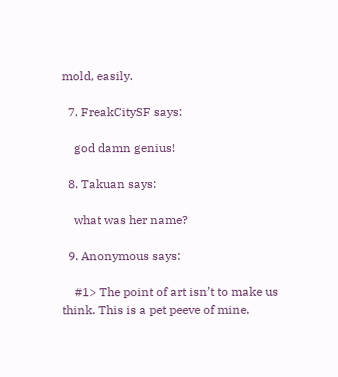mold, easily.

  7. FreakCitySF says:

    god damn genius!

  8. Takuan says:

    what was her name?

  9. Anonymous says:

    #1> The point of art isn’t to make us think. This is a pet peeve of mine.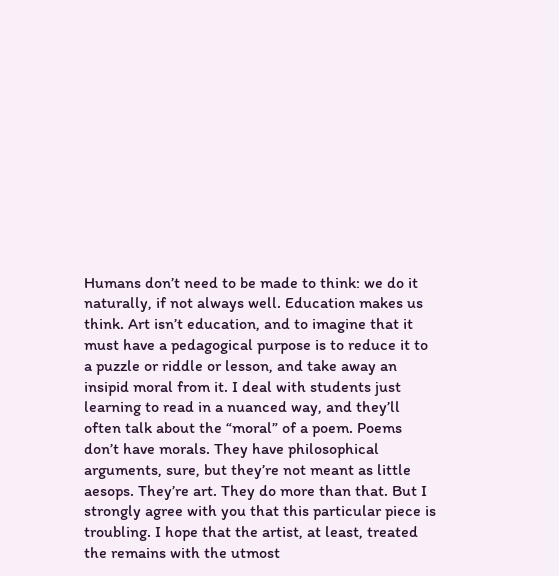Humans don’t need to be made to think: we do it naturally, if not always well. Education makes us think. Art isn’t education, and to imagine that it must have a pedagogical purpose is to reduce it to a puzzle or riddle or lesson, and take away an insipid moral from it. I deal with students just learning to read in a nuanced way, and they’ll often talk about the “moral” of a poem. Poems don’t have morals. They have philosophical arguments, sure, but they’re not meant as little aesops. They’re art. They do more than that. But I strongly agree with you that this particular piece is troubling. I hope that the artist, at least, treated the remains with the utmost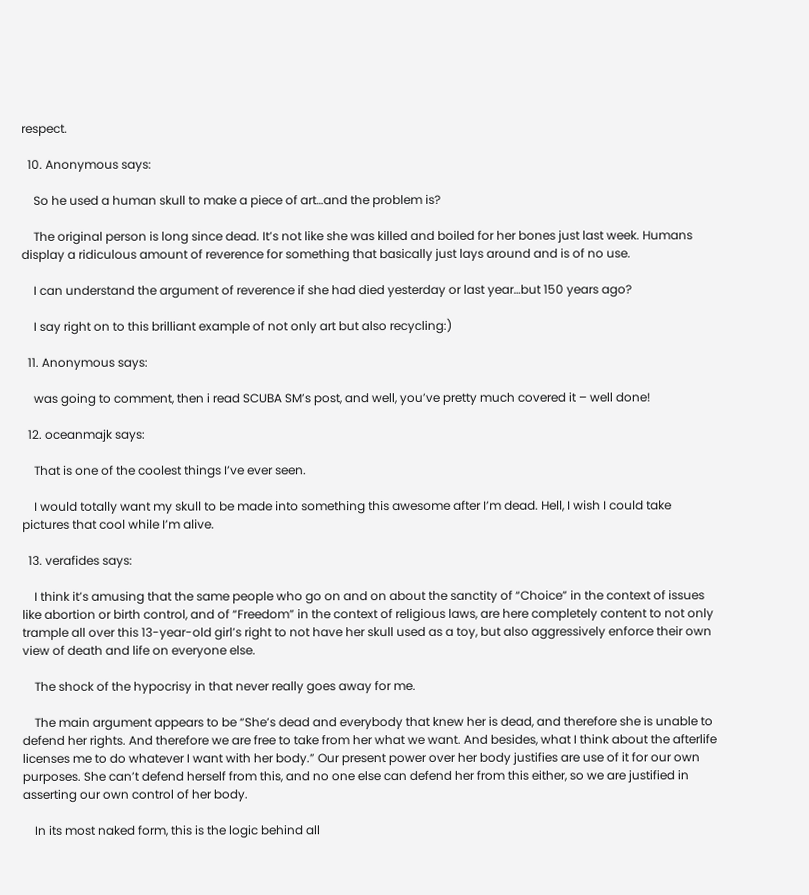respect.

  10. Anonymous says:

    So he used a human skull to make a piece of art…and the problem is?

    The original person is long since dead. It’s not like she was killed and boiled for her bones just last week. Humans display a ridiculous amount of reverence for something that basically just lays around and is of no use.

    I can understand the argument of reverence if she had died yesterday or last year…but 150 years ago?

    I say right on to this brilliant example of not only art but also recycling:)

  11. Anonymous says:

    was going to comment, then i read SCUBA SM’s post, and well, you’ve pretty much covered it – well done!

  12. oceanmajk says:

    That is one of the coolest things I’ve ever seen.

    I would totally want my skull to be made into something this awesome after I’m dead. Hell, I wish I could take pictures that cool while I’m alive.

  13. verafides says:

    I think it’s amusing that the same people who go on and on about the sanctity of “Choice” in the context of issues like abortion or birth control, and of “Freedom” in the context of religious laws, are here completely content to not only trample all over this 13-year-old girl’s right to not have her skull used as a toy, but also aggressively enforce their own view of death and life on everyone else.

    The shock of the hypocrisy in that never really goes away for me.

    The main argument appears to be “She’s dead and everybody that knew her is dead, and therefore she is unable to defend her rights. And therefore we are free to take from her what we want. And besides, what I think about the afterlife licenses me to do whatever I want with her body.” Our present power over her body justifies are use of it for our own purposes. She can’t defend herself from this, and no one else can defend her from this either, so we are justified in asserting our own control of her body.

    In its most naked form, this is the logic behind all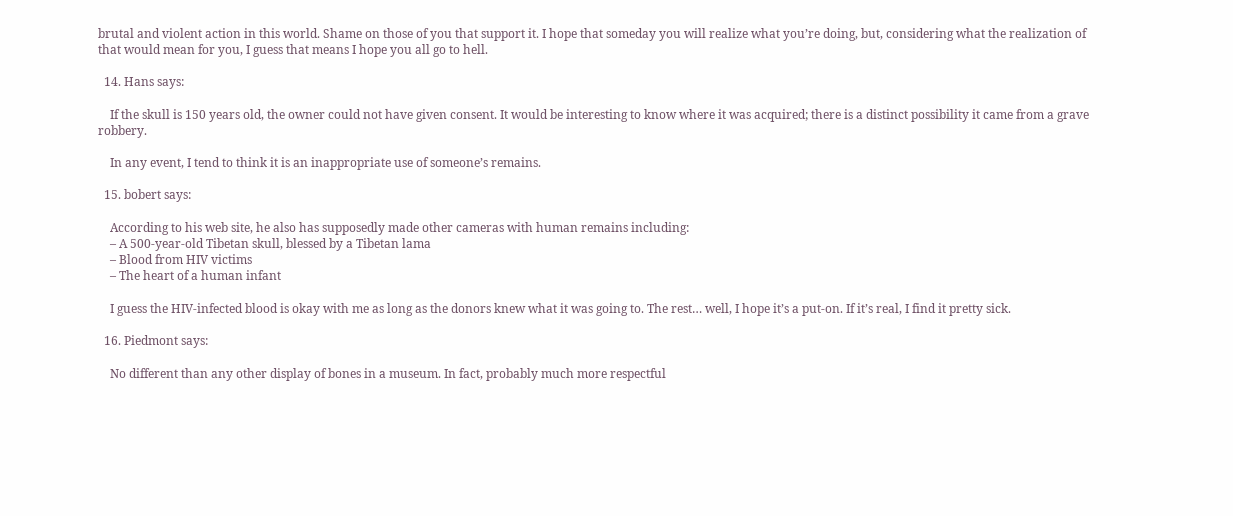brutal and violent action in this world. Shame on those of you that support it. I hope that someday you will realize what you’re doing, but, considering what the realization of that would mean for you, I guess that means I hope you all go to hell.

  14. Hans says:

    If the skull is 150 years old, the owner could not have given consent. It would be interesting to know where it was acquired; there is a distinct possibility it came from a grave robbery.

    In any event, I tend to think it is an inappropriate use of someone’s remains.

  15. bobert says:

    According to his web site, he also has supposedly made other cameras with human remains including:
    – A 500-year-old Tibetan skull, blessed by a Tibetan lama
    – Blood from HIV victims
    – The heart of a human infant

    I guess the HIV-infected blood is okay with me as long as the donors knew what it was going to. The rest… well, I hope it’s a put-on. If it’s real, I find it pretty sick.

  16. Piedmont says:

    No different than any other display of bones in a museum. In fact, probably much more respectful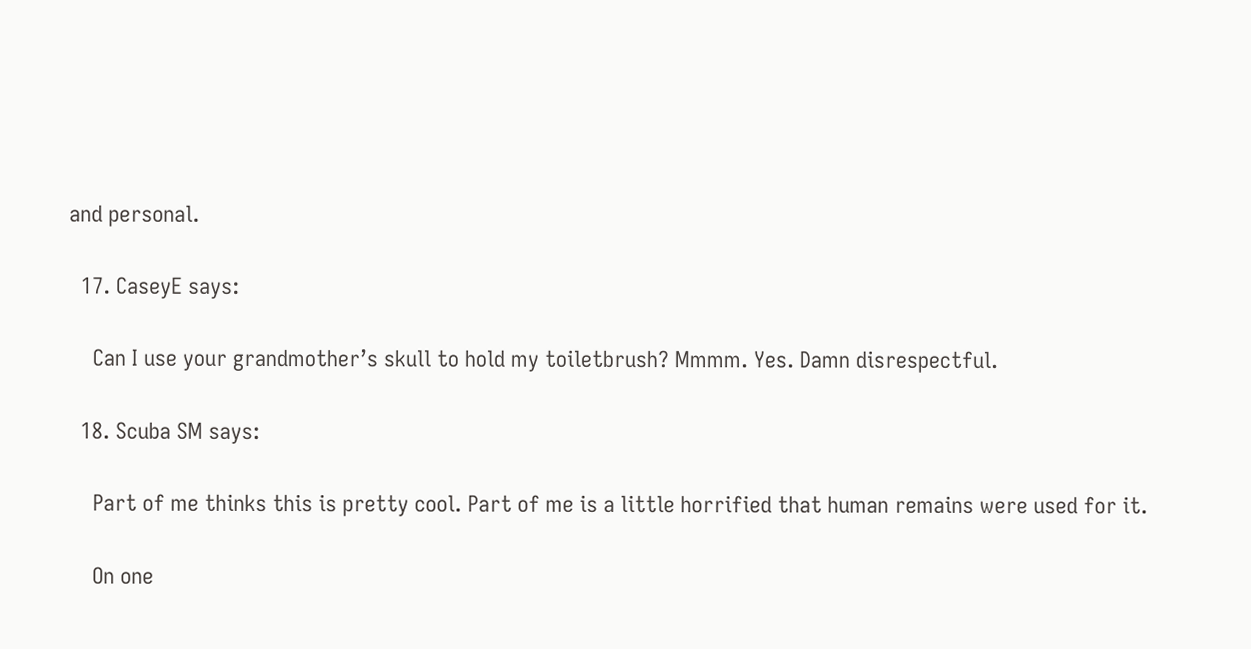and personal.

  17. CaseyE says:

    Can I use your grandmother’s skull to hold my toiletbrush? Mmmm. Yes. Damn disrespectful.

  18. Scuba SM says:

    Part of me thinks this is pretty cool. Part of me is a little horrified that human remains were used for it.

    On one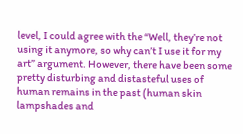level, I could agree with the “Well, they’re not using it anymore, so why can’t I use it for my art” argument. However, there have been some pretty disturbing and distasteful uses of human remains in the past (human skin lampshades and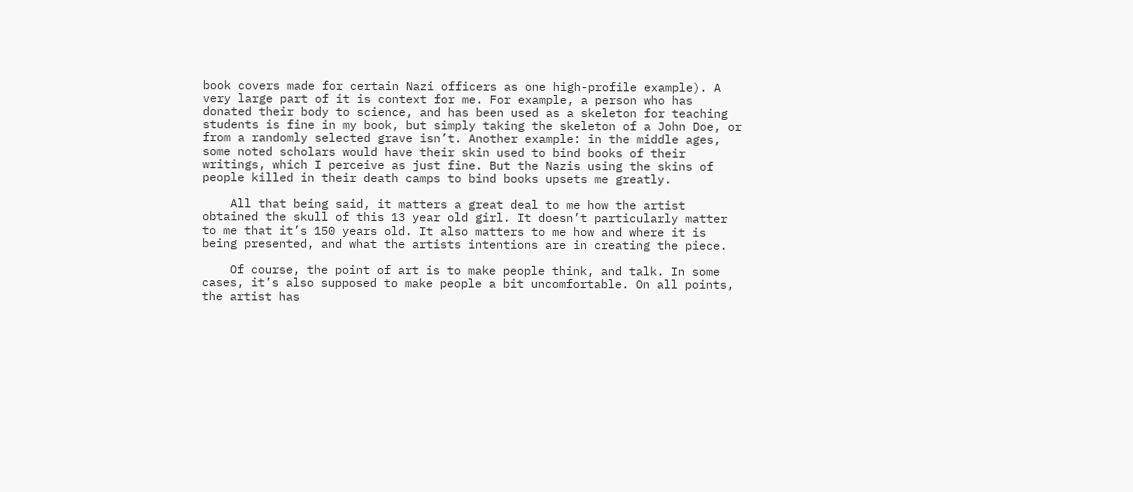book covers made for certain Nazi officers as one high-profile example). A very large part of it is context for me. For example, a person who has donated their body to science, and has been used as a skeleton for teaching students is fine in my book, but simply taking the skeleton of a John Doe, or from a randomly selected grave isn’t. Another example: in the middle ages, some noted scholars would have their skin used to bind books of their writings, which I perceive as just fine. But the Nazis using the skins of people killed in their death camps to bind books upsets me greatly.

    All that being said, it matters a great deal to me how the artist obtained the skull of this 13 year old girl. It doesn’t particularly matter to me that it’s 150 years old. It also matters to me how and where it is being presented, and what the artists intentions are in creating the piece.

    Of course, the point of art is to make people think, and talk. In some cases, it’s also supposed to make people a bit uncomfortable. On all points, the artist has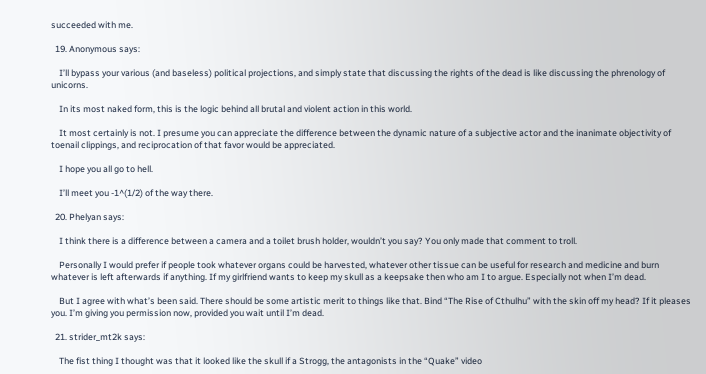succeeded with me.

  19. Anonymous says:

    I’ll bypass your various (and baseless) political projections, and simply state that discussing the rights of the dead is like discussing the phrenology of unicorns.

    In its most naked form, this is the logic behind all brutal and violent action in this world.

    It most certainly is not. I presume you can appreciate the difference between the dynamic nature of a subjective actor and the inanimate objectivity of toenail clippings, and reciprocation of that favor would be appreciated.

    I hope you all go to hell.

    I’ll meet you -1^(1/2) of the way there.

  20. Phelyan says:

    I think there is a difference between a camera and a toilet brush holder, wouldn’t you say? You only made that comment to troll.

    Personally I would prefer if people took whatever organs could be harvested, whatever other tissue can be useful for research and medicine and burn whatever is left afterwards if anything. If my girlfriend wants to keep my skull as a keepsake then who am I to argue. Especially not when I’m dead.

    But I agree with what’s been said. There should be some artistic merit to things like that. Bind “The Rise of Cthulhu” with the skin off my head? If it pleases you. I’m giving you permission now, provided you wait until I’m dead.

  21. strider_mt2k says:

    The fist thing I thought was that it looked like the skull if a Strogg, the antagonists in the “Quake” video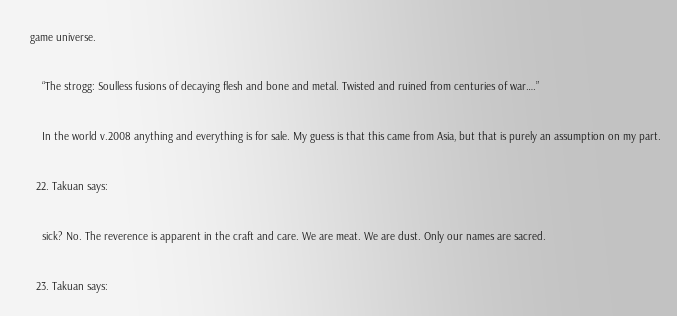game universe.

    “The strogg: Soulless fusions of decaying flesh and bone and metal. Twisted and ruined from centuries of war….”

    In the world v.2008 anything and everything is for sale. My guess is that this came from Asia, but that is purely an assumption on my part.

  22. Takuan says:

    sick? No. The reverence is apparent in the craft and care. We are meat. We are dust. Only our names are sacred.

  23. Takuan says: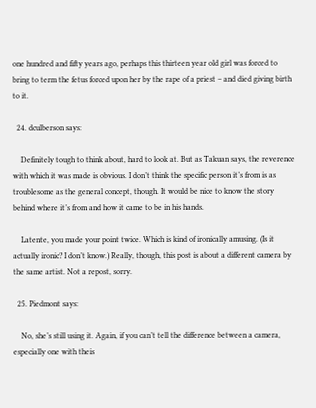one hundred and fifty years ago, perhaps this thirteen year old girl was forced to bring to term the fetus forced upon her by the rape of a priest – and died giving birth to it.

  24. dculberson says:

    Definitely tough to think about, hard to look at. But as Takuan says, the reverence with which it was made is obvious. I don’t think the specific person it’s from is as troublesome as the general concept, though. It would be nice to know the story behind where it’s from and how it came to be in his hands.

    Latente, you made your point twice. Which is kind of ironically amusing. (Is it actually ironic? I don’t know.) Really, though, this post is about a different camera by the same artist. Not a repost, sorry.

  25. Piedmont says:

    No, she’s still using it. Again, if you can’t tell the difference between a camera, especially one with theis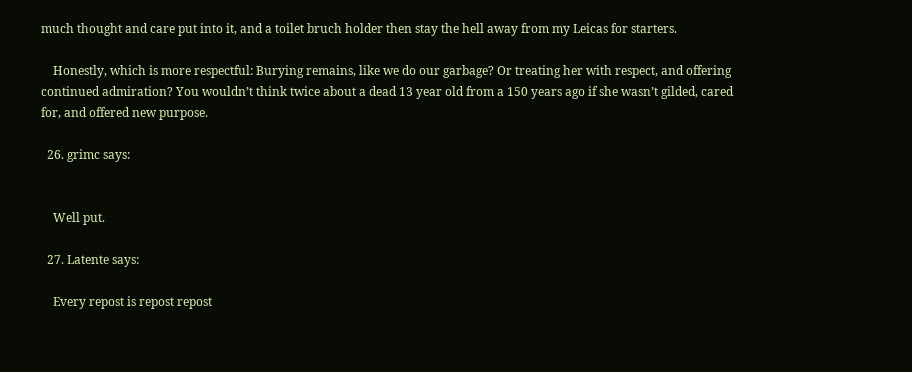much thought and care put into it, and a toilet bruch holder then stay the hell away from my Leicas for starters.

    Honestly, which is more respectful: Burying remains, like we do our garbage? Or treating her with respect, and offering continued admiration? You wouldn’t think twice about a dead 13 year old from a 150 years ago if she wasn’t gilded, cared for, and offered new purpose.

  26. grimc says:


    Well put.

  27. Latente says:

    Every repost is repost repost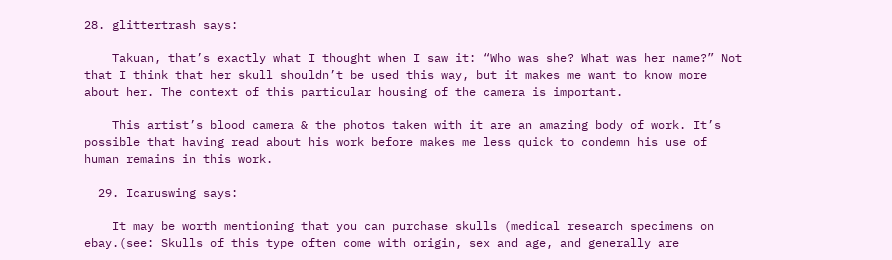28. glittertrash says:

    Takuan, that’s exactly what I thought when I saw it: “Who was she? What was her name?” Not that I think that her skull shouldn’t be used this way, but it makes me want to know more about her. The context of this particular housing of the camera is important.

    This artist’s blood camera & the photos taken with it are an amazing body of work. It’s possible that having read about his work before makes me less quick to condemn his use of human remains in this work.

  29. Icaruswing says:

    It may be worth mentioning that you can purchase skulls (medical research specimens on ebay.(see: Skulls of this type often come with origin, sex and age, and generally are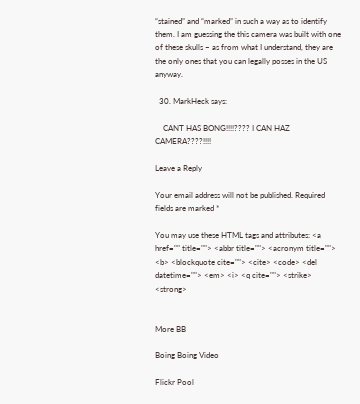“stained” and “marked” in such a way as to identify them. I am guessing the this camera was built with one of these skulls – as from what I understand, they are the only ones that you can legally posses in the US anyway.

  30. MarkHeck says:

    CANT HAS BONG!!!!???? I CAN HAZ CAMERA????!!!!

Leave a Reply

Your email address will not be published. Required fields are marked *

You may use these HTML tags and attributes: <a href="" title=""> <abbr title=""> <acronym title=""> <b> <blockquote cite=""> <cite> <code> <del datetime=""> <em> <i> <q cite=""> <strike> <strong>


More BB

Boing Boing Video

Flickr Pool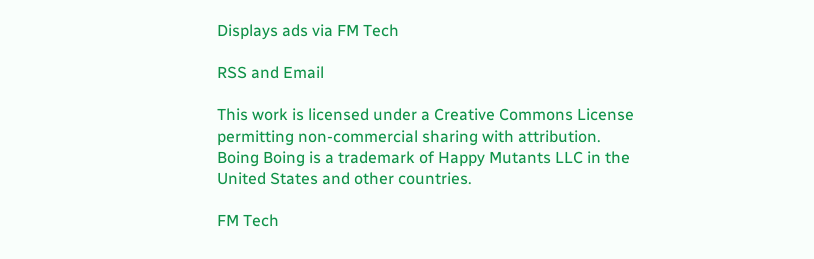Displays ads via FM Tech

RSS and Email

This work is licensed under a Creative Commons License permitting non-commercial sharing with attribution. Boing Boing is a trademark of Happy Mutants LLC in the United States and other countries.

FM Tech